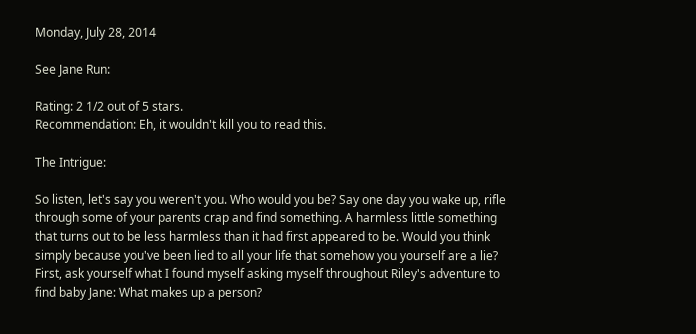Monday, July 28, 2014

See Jane Run:

Rating: 2 1/2 out of 5 stars.
Recommendation: Eh, it wouldn't kill you to read this.

The Intrigue:

So listen, let's say you weren't you. Who would you be? Say one day you wake up, rifle through some of your parents crap and find something. A harmless little something that turns out to be less harmless than it had first appeared to be. Would you think simply because you've been lied to all your life that somehow you yourself are a lie? First, ask yourself what I found myself asking myself throughout Riley's adventure to find baby Jane: What makes up a person?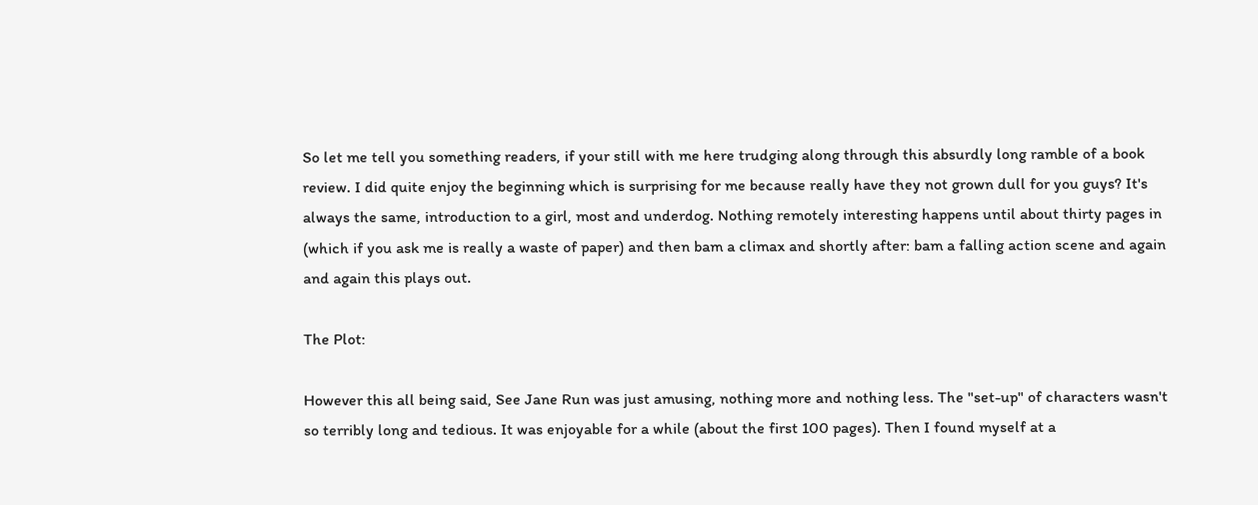So let me tell you something readers, if your still with me here trudging along through this absurdly long ramble of a book review. I did quite enjoy the beginning which is surprising for me because really have they not grown dull for you guys? It's always the same, introduction to a girl, most and underdog. Nothing remotely interesting happens until about thirty pages in (which if you ask me is really a waste of paper) and then bam a climax and shortly after: bam a falling action scene and again and again this plays out.

The Plot:

However this all being said, See Jane Run was just amusing, nothing more and nothing less. The "set-up" of characters wasn't so terribly long and tedious. It was enjoyable for a while (about the first 100 pages). Then I found myself at a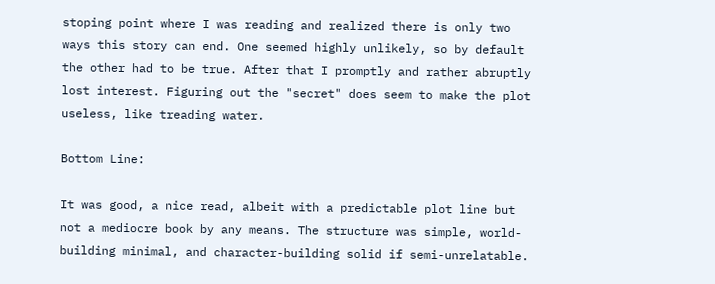stoping point where I was reading and realized there is only two ways this story can end. One seemed highly unlikely, so by default the other had to be true. After that I promptly and rather abruptly lost interest. Figuring out the "secret" does seem to make the plot useless, like treading water.

Bottom Line:

It was good, a nice read, albeit with a predictable plot line but not a mediocre book by any means. The structure was simple, world-building minimal, and character-building solid if semi-unrelatable.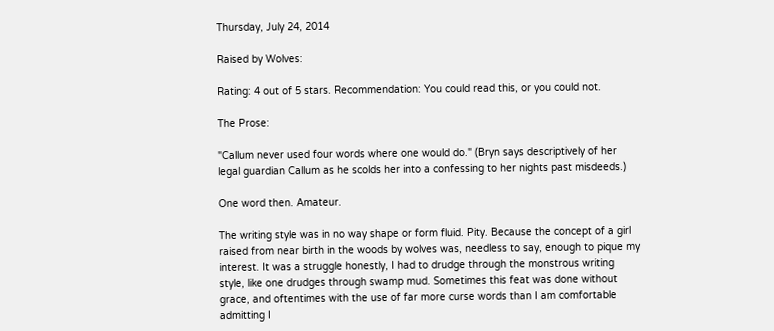Thursday, July 24, 2014

Raised by Wolves:

Rating: 4 out of 5 stars. Recommendation: You could read this, or you could not.

The Prose:

"Callum never used four words where one would do." (Bryn says descriptively of her legal guardian Callum as he scolds her into a confessing to her nights past misdeeds.)

One word then. Amateur.

The writing style was in no way shape or form fluid. Pity. Because the concept of a girl raised from near birth in the woods by wolves was, needless to say, enough to pique my interest. It was a struggle honestly, I had to drudge through the monstrous writing style, like one drudges through swamp mud. Sometimes this feat was done without grace, and oftentimes with the use of far more curse words than I am comfortable admitting I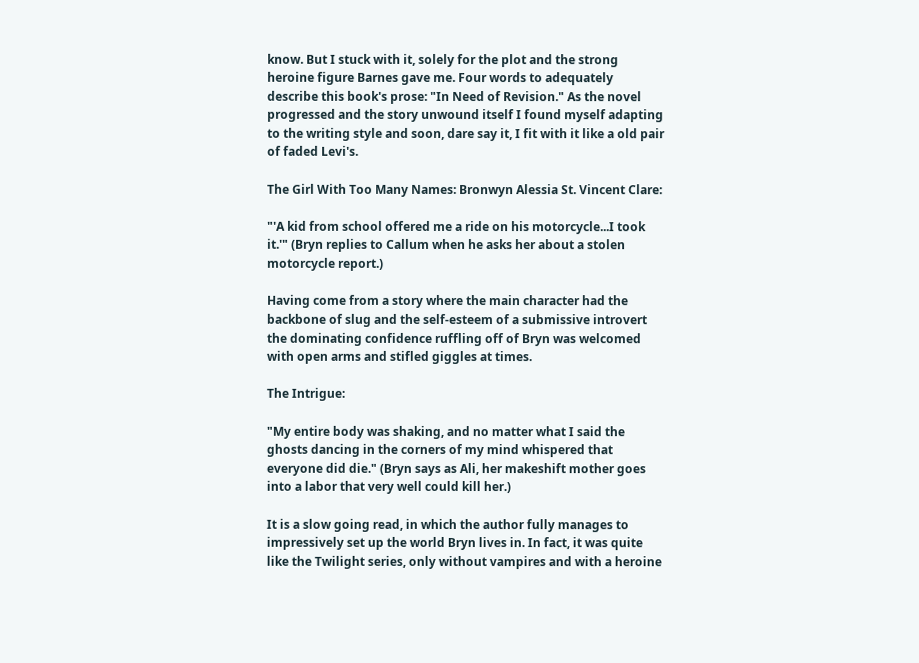know. But I stuck with it, solely for the plot and the strong heroine figure Barnes gave me. Four words to adequately describe this book's prose: "In Need of Revision." As the novel progressed and the story unwound itself I found myself adapting to the writing style and soon, dare say it, I fit with it like a old pair of faded Levi's.

The Girl With Too Many Names: Bronwyn Alessia St. Vincent Clare:

"'A kid from school offered me a ride on his motorcycle...I took it.'" (Bryn replies to Callum when he asks her about a stolen motorcycle report.)

Having come from a story where the main character had the backbone of slug and the self-esteem of a submissive introvert the dominating confidence ruffling off of Bryn was welcomed with open arms and stifled giggles at times.

The Intrigue:

"My entire body was shaking, and no matter what I said the ghosts dancing in the corners of my mind whispered that everyone did die." (Bryn says as Ali, her makeshift mother goes into a labor that very well could kill her.)

It is a slow going read, in which the author fully manages to impressively set up the world Bryn lives in. In fact, it was quite like the Twilight series, only without vampires and with a heroine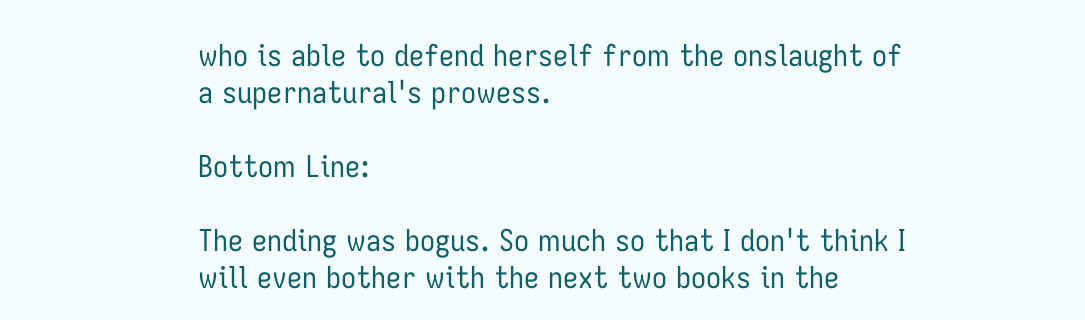who is able to defend herself from the onslaught of a supernatural's prowess.

Bottom Line:

The ending was bogus. So much so that I don't think I will even bother with the next two books in the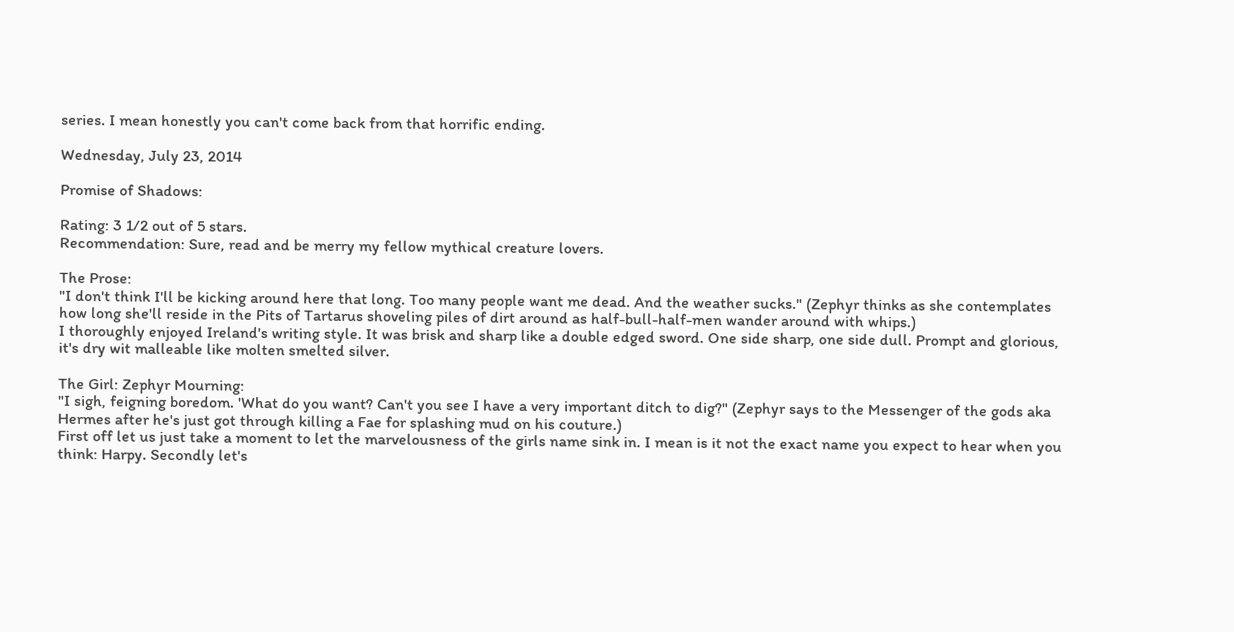series. I mean honestly you can't come back from that horrific ending.

Wednesday, July 23, 2014

Promise of Shadows:

Rating: 3 1/2 out of 5 stars.
Recommendation: Sure, read and be merry my fellow mythical creature lovers.

The Prose:
"I don't think I'll be kicking around here that long. Too many people want me dead. And the weather sucks." (Zephyr thinks as she contemplates how long she'll reside in the Pits of Tartarus shoveling piles of dirt around as half-bull-half-men wander around with whips.)
I thoroughly enjoyed Ireland's writing style. It was brisk and sharp like a double edged sword. One side sharp, one side dull. Prompt and glorious, it's dry wit malleable like molten smelted silver.

The Girl: Zephyr Mourning:
"I sigh, feigning boredom. 'What do you want? Can't you see I have a very important ditch to dig?" (Zephyr says to the Messenger of the gods aka Hermes after he's just got through killing a Fae for splashing mud on his couture.)
First off let us just take a moment to let the marvelousness of the girls name sink in. I mean is it not the exact name you expect to hear when you think: Harpy. Secondly let's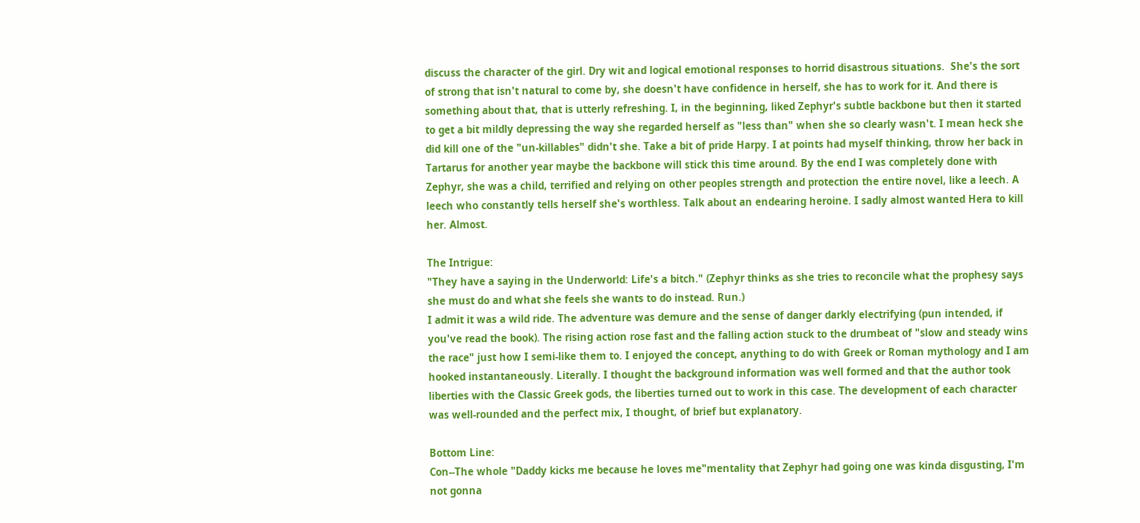discuss the character of the girl. Dry wit and logical emotional responses to horrid disastrous situations.  She's the sort of strong that isn't natural to come by, she doesn't have confidence in herself, she has to work for it. And there is something about that, that is utterly refreshing. I, in the beginning, liked Zephyr's subtle backbone but then it started to get a bit mildly depressing the way she regarded herself as "less than" when she so clearly wasn't. I mean heck she did kill one of the "un-killables" didn't she. Take a bit of pride Harpy. I at points had myself thinking, throw her back in Tartarus for another year maybe the backbone will stick this time around. By the end I was completely done with Zephyr, she was a child, terrified and relying on other peoples strength and protection the entire novel, like a leech. A leech who constantly tells herself she's worthless. Talk about an endearing heroine. I sadly almost wanted Hera to kill her. Almost.

The Intrigue:
"They have a saying in the Underworld: Life's a bitch." (Zephyr thinks as she tries to reconcile what the prophesy says she must do and what she feels she wants to do instead. Run.)
I admit it was a wild ride. The adventure was demure and the sense of danger darkly electrifying (pun intended, if you've read the book). The rising action rose fast and the falling action stuck to the drumbeat of "slow and steady wins the race" just how I semi-like them to. I enjoyed the concept, anything to do with Greek or Roman mythology and I am hooked instantaneously. Literally. I thought the background information was well formed and that the author took liberties with the Classic Greek gods, the liberties turned out to work in this case. The development of each character was well-rounded and the perfect mix, I thought, of brief but explanatory.

Bottom Line:
Con--The whole "Daddy kicks me because he loves me"mentality that Zephyr had going one was kinda disgusting, I'm not gonna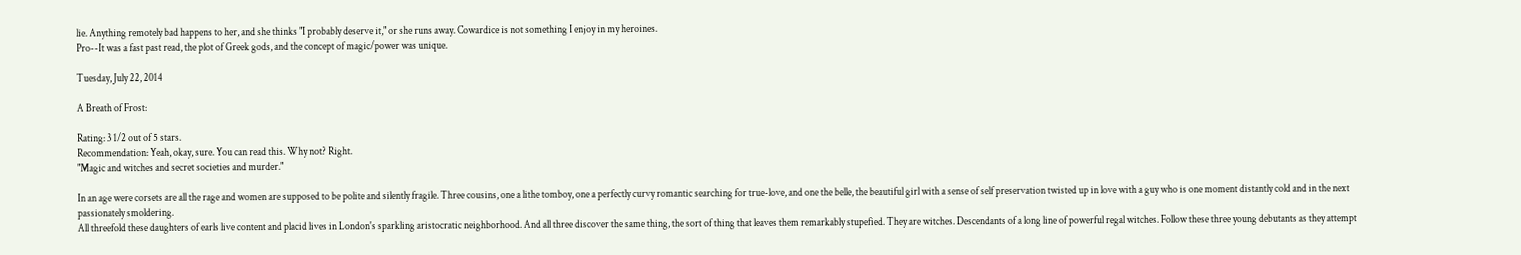lie. Anything remotely bad happens to her, and she thinks "I probably deserve it," or she runs away. Cowardice is not something I enjoy in my heroines.
Pro--It was a fast past read, the plot of Greek gods, and the concept of magic/power was unique.

Tuesday, July 22, 2014

A Breath of Frost:

Rating: 3 1/2 out of 5 stars.
Recommendation: Yeah, okay, sure. You can read this. Why not? Right.
"Magic and witches and secret societies and murder."

In an age were corsets are all the rage and women are supposed to be polite and silently fragile. Three cousins, one a lithe tomboy, one a perfectly curvy romantic searching for true-love, and one the belle, the beautiful girl with a sense of self preservation twisted up in love with a guy who is one moment distantly cold and in the next passionately smoldering.
All threefold these daughters of earls live content and placid lives in London's sparkling aristocratic neighborhood. And all three discover the same thing, the sort of thing that leaves them remarkably stupefied. They are witches. Descendants of a long line of powerful regal witches. Follow these three young debutants as they attempt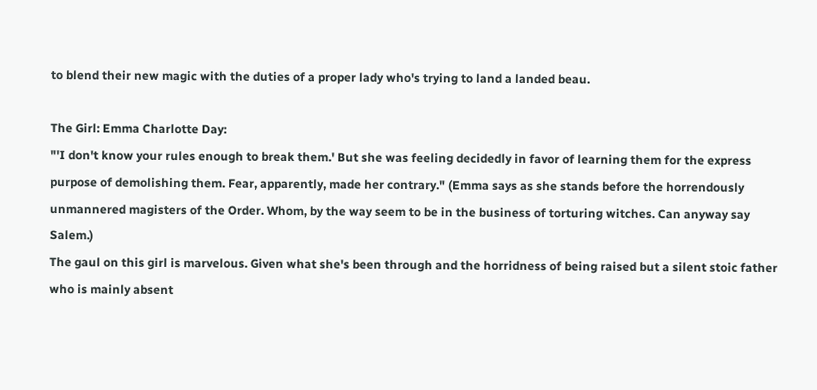to blend their new magic with the duties of a proper lady who's trying to land a landed beau.

The Girl: Emma Charlotte Day:
"'I don't know your rules enough to break them.' But she was feeling decidedly in favor of learning them for the express purpose of demolishing them. Fear, apparently, made her contrary." (Emma says as she stands before the horrendously unmannered magisters of the Order. Whom, by the way seem to be in the business of torturing witches. Can anyway say Salem.)
The gaul on this girl is marvelous. Given what she's been through and the horridness of being raised but a silent stoic father who is mainly absent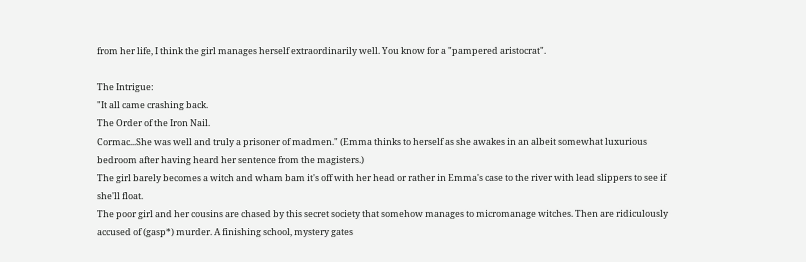from her life, I think the girl manages herself extraordinarily well. You know for a "pampered aristocrat".

The Intrigue:
"It all came crashing back.
The Order of the Iron Nail.
Cormac...She was well and truly a prisoner of madmen." (Emma thinks to herself as she awakes in an albeit somewhat luxurious bedroom after having heard her sentence from the magisters.)
The girl barely becomes a witch and wham bam it's off with her head or rather in Emma's case to the river with lead slippers to see if she'll float.
The poor girl and her cousins are chased by this secret society that somehow manages to micromanage witches. Then are ridiculously accused of (gasp*) murder. A finishing school, mystery gates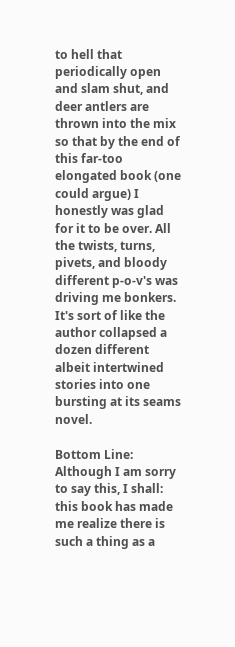to hell that periodically open and slam shut, and deer antlers are thrown into the mix so that by the end of this far-too elongated book (one could argue) I honestly was glad for it to be over. All the twists, turns, pivets, and bloody different p-o-v's was driving me bonkers. It's sort of like the author collapsed a dozen different albeit intertwined stories into one bursting at its seams novel.

Bottom Line:
Although I am sorry to say this, I shall: this book has made me realize there is such a thing as a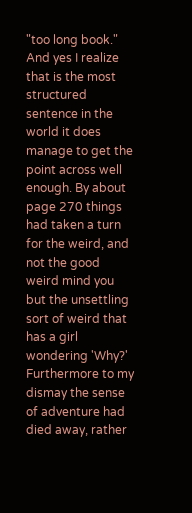"too long book." And yes I realize that is the most structured sentence in the world it does manage to get the point across well enough. By about page 270 things had taken a turn for the weird, and not the good weird mind you but the unsettling sort of weird that has a girl wondering 'Why?' Furthermore to my dismay the sense of adventure had died away, rather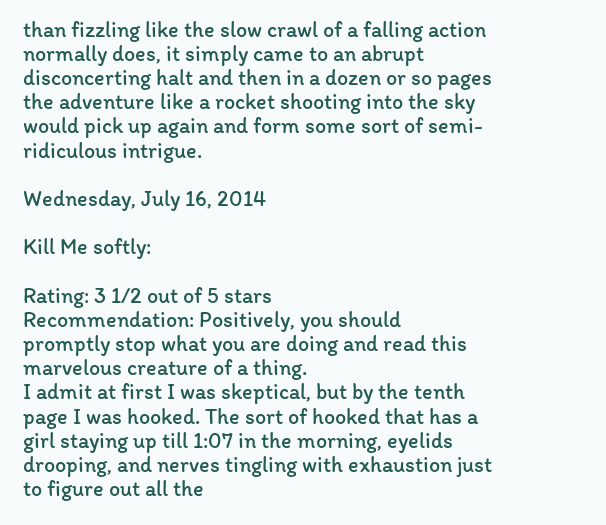than fizzling like the slow crawl of a falling action normally does, it simply came to an abrupt disconcerting halt and then in a dozen or so pages the adventure like a rocket shooting into the sky would pick up again and form some sort of semi-ridiculous intrigue.

Wednesday, July 16, 2014

Kill Me softly:

Rating: 3 1/2 out of 5 stars
Recommendation: Positively, you should promptly stop what you are doing and read this marvelous creature of a thing.
I admit at first I was skeptical, but by the tenth page I was hooked. The sort of hooked that has a girl staying up till 1:07 in the morning, eyelids drooping, and nerves tingling with exhaustion just to figure out all the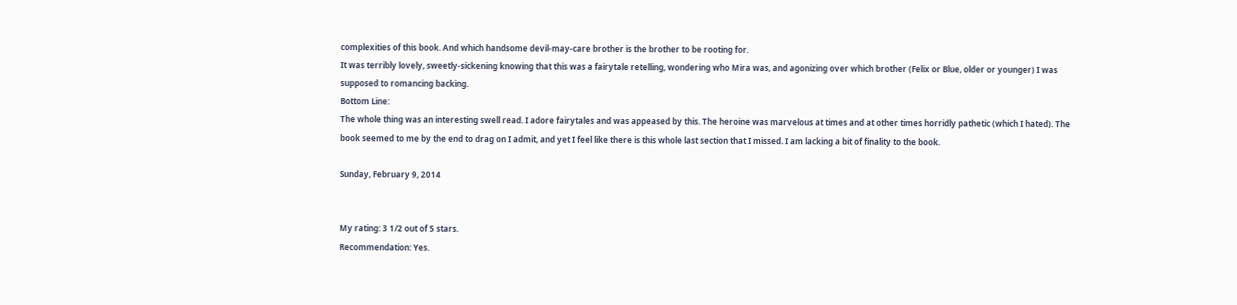complexities of this book. And which handsome devil-may-care brother is the brother to be rooting for.
It was terribly lovely, sweetly-sickening knowing that this was a fairytale retelling, wondering who Mira was, and agonizing over which brother (Felix or Blue, older or younger) I was supposed to romancing backing.
Bottom Line:
The whole thing was an interesting swell read. I adore fairytales and was appeased by this. The heroine was marvelous at times and at other times horridly pathetic (which I hated). The book seemed to me by the end to drag on I admit, and yet I feel like there is this whole last section that I missed. I am lacking a bit of finality to the book.

Sunday, February 9, 2014


My rating: 3 1/2 out of 5 stars.
Recommendation: Yes.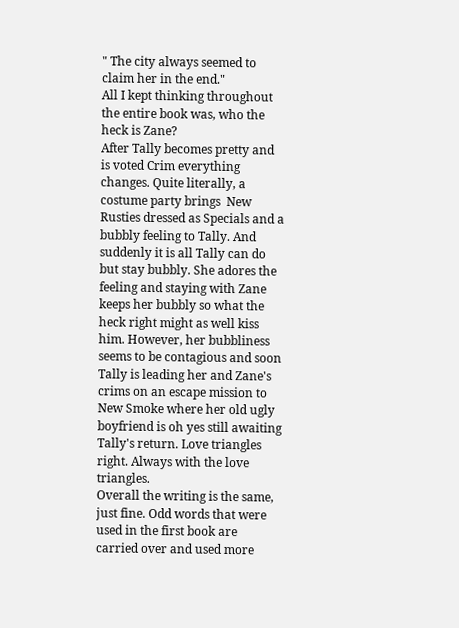" The city always seemed to claim her in the end."
All I kept thinking throughout the entire book was, who the heck is Zane?
After Tally becomes pretty and is voted Crim everything changes. Quite literally, a costume party brings  New Rusties dressed as Specials and a bubbly feeling to Tally. And suddenly it is all Tally can do but stay bubbly. She adores the feeling and staying with Zane keeps her bubbly so what the heck right might as well kiss him. However, her bubbliness seems to be contagious and soon Tally is leading her and Zane's crims on an escape mission to New Smoke where her old ugly boyfriend is oh yes still awaiting Tally's return. Love triangles right. Always with the love triangles.
Overall the writing is the same, just fine. Odd words that were used in the first book are carried over and used more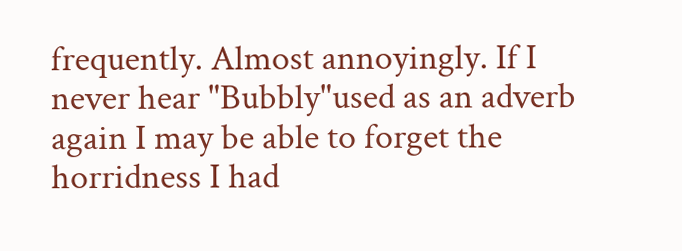frequently. Almost annoyingly. If I never hear "Bubbly"used as an adverb again I may be able to forget the horridness I had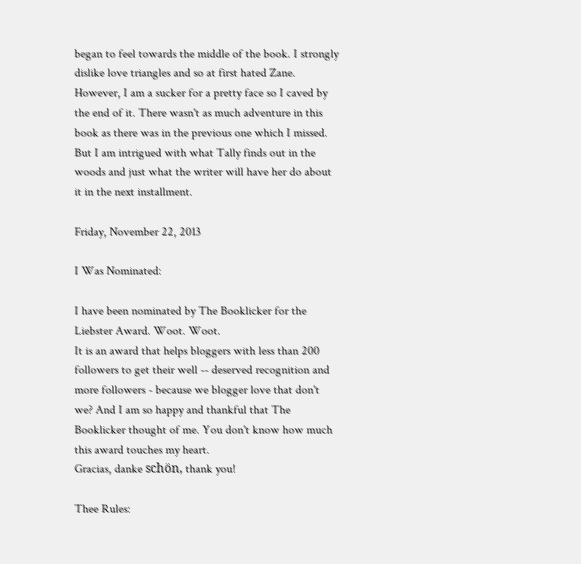began to feel towards the middle of the book. I strongly dislike love triangles and so at first hated Zane. However, I am a sucker for a pretty face so I caved by the end of it. There wasn't as much adventure in this book as there was in the previous one which I missed. But I am intrigued with what Tally finds out in the woods and just what the writer will have her do about it in the next installment.

Friday, November 22, 2013

I Was Nominated:

I have been nominated by The Booklicker for the Liebster Award. Woot. Woot.
It is an award that helps bloggers with less than 200 followers to get their well -- deserved recognition and more followers - because we blogger love that don't we? And I am so happy and thankful that The Booklicker thought of me. You don't know how much this award touches my heart.
Gracias, danke schön, thank you!

Thee Rules: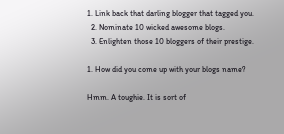1. Link back that darling blogger that tagged you.
  2. Nominate 10 wicked awesome blogs.
  3. Enlighten those 10 bloggers of their prestige.

1. How did you come up with your blogs name?

Hmm. A toughie. It is sort of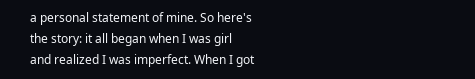a personal statement of mine. So here's the story: it all began when I was girl and realized I was imperfect. When I got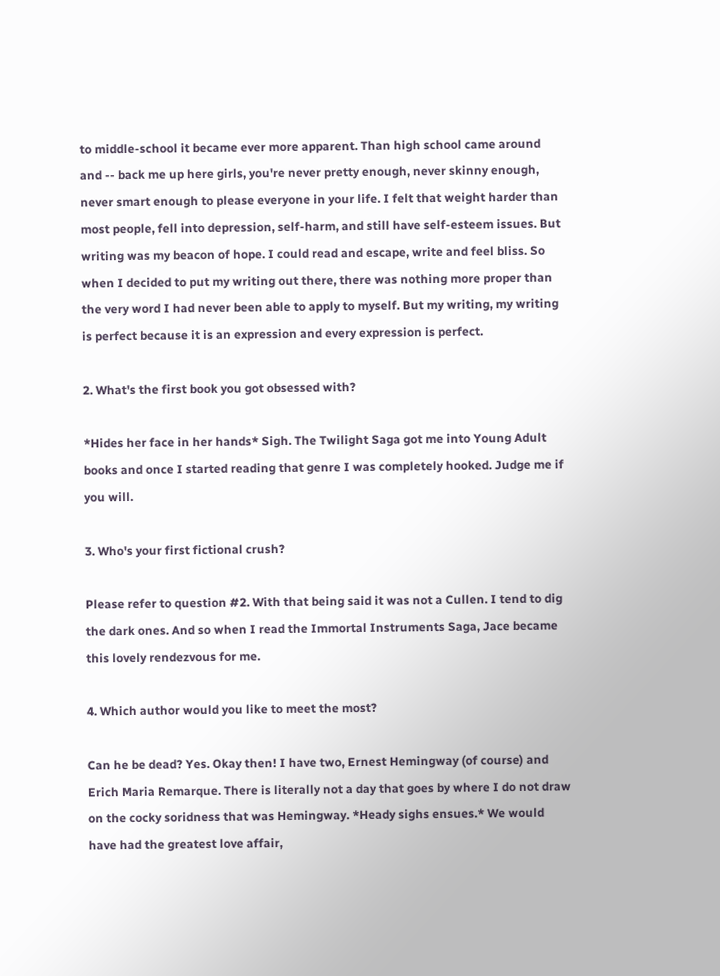to middle-school it became ever more apparent. Than high school came around and -- back me up here girls, you're never pretty enough, never skinny enough, never smart enough to please everyone in your life. I felt that weight harder than most people, fell into depression, self-harm, and still have self-esteem issues. But writing was my beacon of hope. I could read and escape, write and feel bliss. So when I decided to put my writing out there, there was nothing more proper than the very word I had never been able to apply to myself. But my writing, my writing is perfect because it is an expression and every expression is perfect.

2. What's the first book you got obsessed with?

*Hides her face in her hands* Sigh. The Twilight Saga got me into Young Adult books and once I started reading that genre I was completely hooked. Judge me if you will.

3. Who's your first fictional crush?

Please refer to question #2. With that being said it was not a Cullen. I tend to dig the dark ones. And so when I read the Immortal Instruments Saga, Jace became this lovely rendezvous for me.

4. Which author would you like to meet the most?

Can he be dead? Yes. Okay then! I have two, Ernest Hemingway (of course) and Erich Maria Remarque. There is literally not a day that goes by where I do not draw on the cocky soridness that was Hemingway. *Heady sighs ensues.* We would have had the greatest love affair,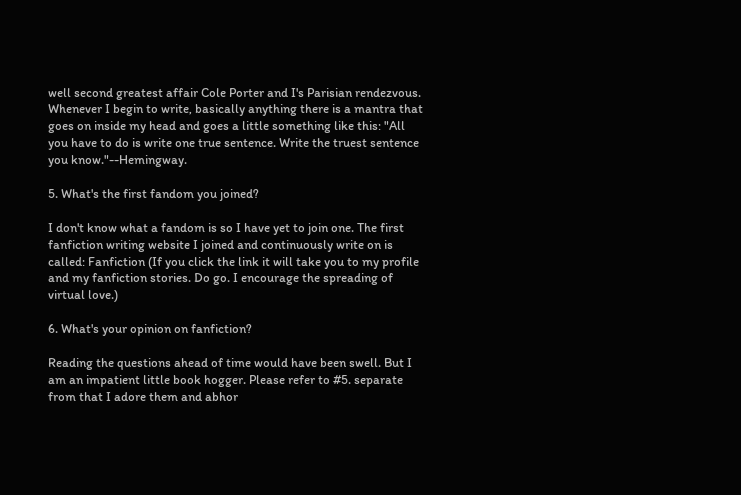well second greatest affair Cole Porter and I's Parisian rendezvous. Whenever I begin to write, basically anything there is a mantra that goes on inside my head and goes a little something like this: "All you have to do is write one true sentence. Write the truest sentence you know."--Hemingway.

5. What's the first fandom you joined?

I don't know what a fandom is so I have yet to join one. The first fanfiction writing website I joined and continuously write on is called: Fanfiction (If you click the link it will take you to my profile and my fanfiction stories. Do go. I encourage the spreading of virtual love.)

6. What's your opinion on fanfiction?

Reading the questions ahead of time would have been swell. But I am an impatient little book hogger. Please refer to #5. separate  from that I adore them and abhor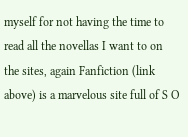myself for not having the time to read all the novellas I want to on the sites, again Fanfiction (link above) is a marvelous site full of S O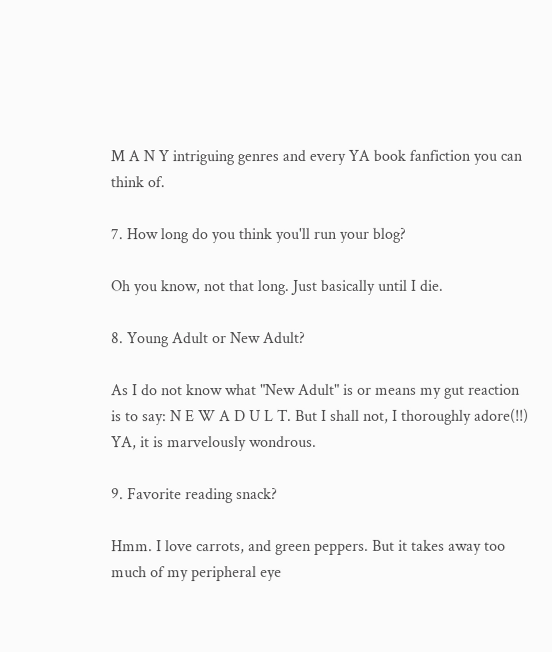M A N Y intriguing genres and every YA book fanfiction you can think of.

7. How long do you think you'll run your blog?

Oh you know, not that long. Just basically until I die.

8. Young Adult or New Adult?

As I do not know what "New Adult" is or means my gut reaction is to say: N E W A D U L T. But I shall not, I thoroughly adore(!!) YA, it is marvelously wondrous.

9. Favorite reading snack?

Hmm. I love carrots, and green peppers. But it takes away too much of my peripheral eye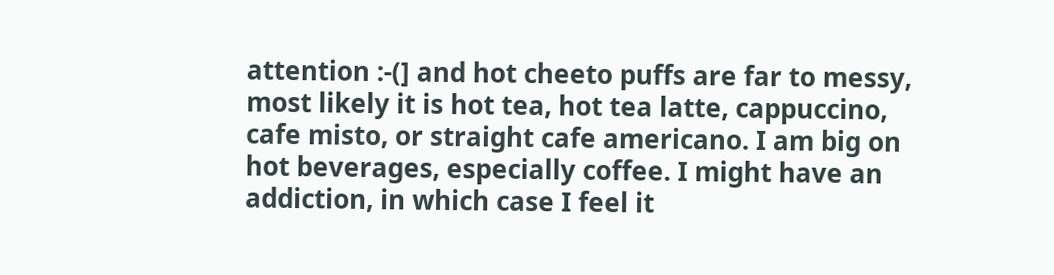attention :-(] and hot cheeto puffs are far to messy, most likely it is hot tea, hot tea latte, cappuccino, cafe misto, or straight cafe americano. I am big on hot beverages, especially coffee. I might have an addiction, in which case I feel it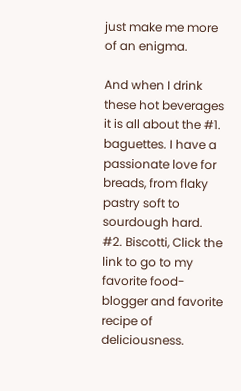just make me more of an enigma.

And when I drink these hot beverages it is all about the #1. baguettes. I have a passionate love for breads, from flaky pastry soft to sourdough hard.
#2. Biscotti, Click the link to go to my favorite food-blogger and favorite recipe of deliciousness.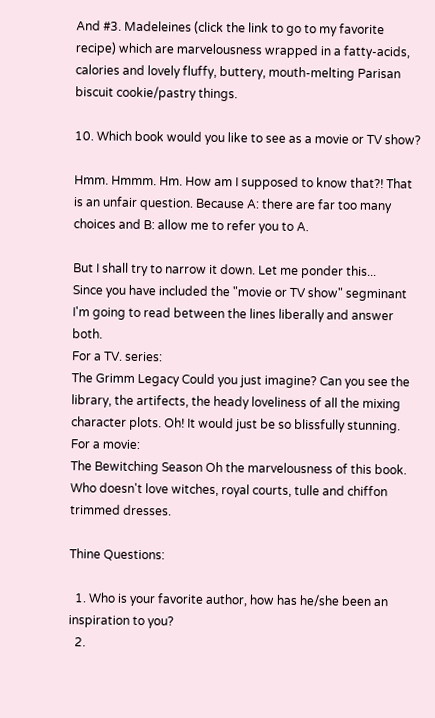And #3. Madeleines (click the link to go to my favorite recipe) which are marvelousness wrapped in a fatty-acids, calories and lovely fluffy, buttery, mouth-melting Parisan biscuit cookie/pastry things.

10. Which book would you like to see as a movie or TV show?

Hmm. Hmmm. Hm. How am I supposed to know that?! That is an unfair question. Because A: there are far too many choices and B: allow me to refer you to A.

But I shall try to narrow it down. Let me ponder this...
Since you have included the "movie or TV show" segminant I'm going to read between the lines liberally and answer both.
For a TV. series:
The Grimm Legacy Could you just imagine? Can you see the library, the artifects, the heady loveliness of all the mixing character plots. Oh! It would just be so blissfully stunning.
For a movie:
The Bewitching Season Oh the marvelousness of this book. Who doesn't love witches, royal courts, tulle and chiffon trimmed dresses.

Thine Questions:

  1. Who is your favorite author, how has he/she been an inspiration to you?
  2.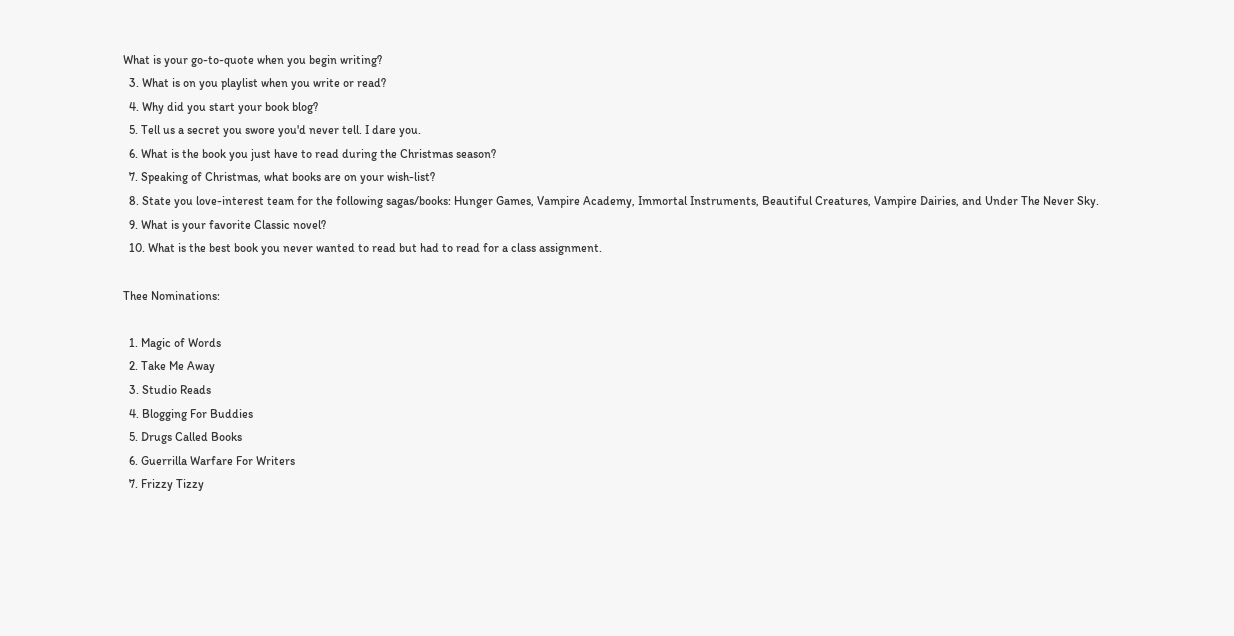What is your go-to-quote when you begin writing?
  3. What is on you playlist when you write or read?
  4. Why did you start your book blog?
  5. Tell us a secret you swore you'd never tell. I dare you.
  6. What is the book you just have to read during the Christmas season?
  7. Speaking of Christmas, what books are on your wish-list?
  8. State you love-interest team for the following sagas/books: Hunger Games, Vampire Academy, Immortal Instruments, Beautiful Creatures, Vampire Dairies, and Under The Never Sky.
  9. What is your favorite Classic novel?
  10. What is the best book you never wanted to read but had to read for a class assignment.

Thee Nominations:

  1. Magic of Words
  2. Take Me Away
  3. Studio Reads
  4. Blogging For Buddies
  5. Drugs Called Books
  6. Guerrilla Warfare For Writers
  7. Frizzy Tizzy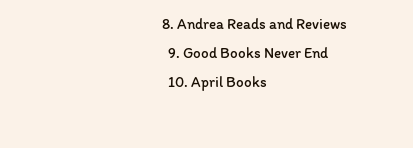8. Andrea Reads and Reviews
  9. Good Books Never End
  10. April Books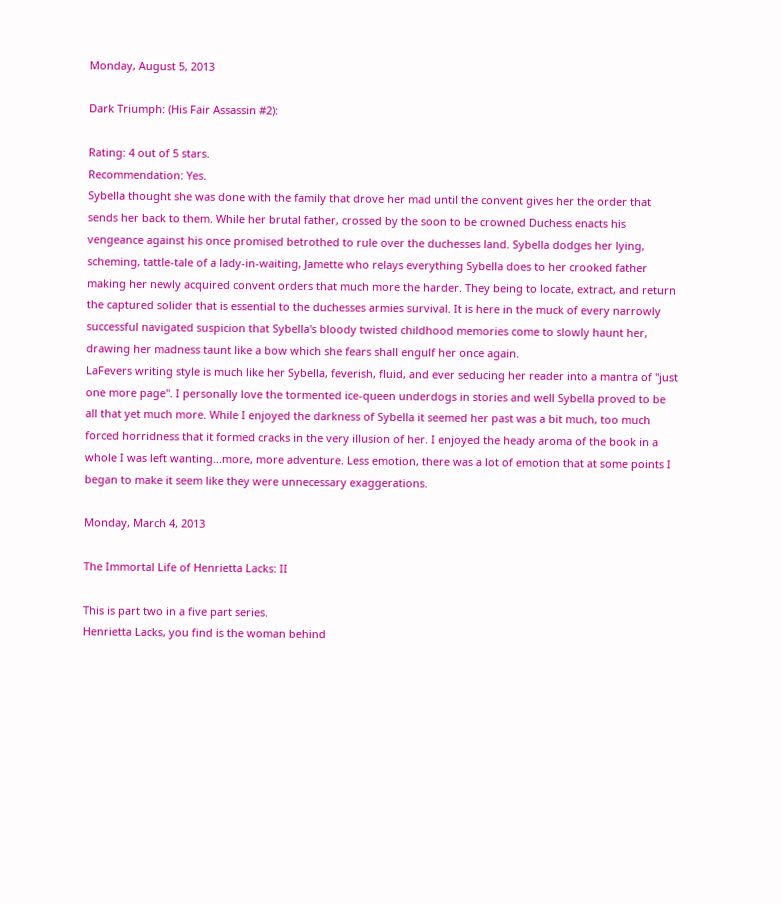Monday, August 5, 2013

Dark Triumph: (His Fair Assassin #2):

Rating: 4 out of 5 stars.
Recommendation: Yes.
Sybella thought she was done with the family that drove her mad until the convent gives her the order that sends her back to them. While her brutal father, crossed by the soon to be crowned Duchess enacts his vengeance against his once promised betrothed to rule over the duchesses land. Sybella dodges her lying, scheming, tattle-tale of a lady-in-waiting, Jamette who relays everything Sybella does to her crooked father making her newly acquired convent orders that much more the harder. They being to locate, extract, and return the captured solider that is essential to the duchesses armies survival. It is here in the muck of every narrowly successful navigated suspicion that Sybella's bloody twisted childhood memories come to slowly haunt her, drawing her madness taunt like a bow which she fears shall engulf her once again.
LaFevers writing style is much like her Sybella, feverish, fluid, and ever seducing her reader into a mantra of "just one more page". I personally love the tormented ice-queen underdogs in stories and well Sybella proved to be all that yet much more. While I enjoyed the darkness of Sybella it seemed her past was a bit much, too much forced horridness that it formed cracks in the very illusion of her. I enjoyed the heady aroma of the book in a whole I was left wanting...more, more adventure. Less emotion, there was a lot of emotion that at some points I began to make it seem like they were unnecessary exaggerations.

Monday, March 4, 2013

The Immortal Life of Henrietta Lacks: II

This is part two in a five part series.
Henrietta Lacks, you find is the woman behind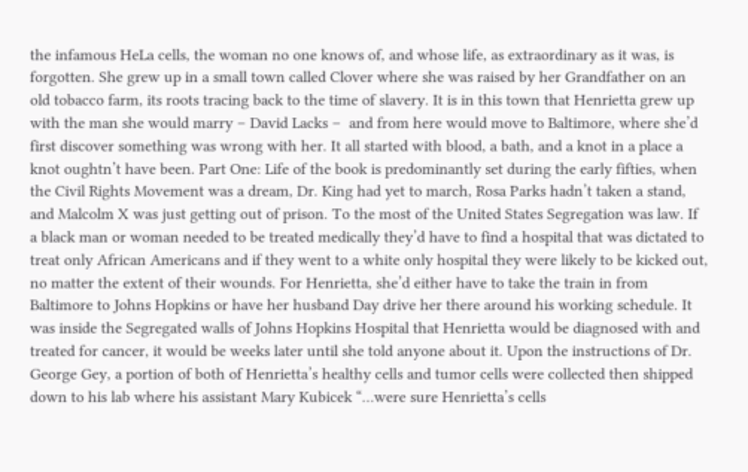the infamous HeLa cells, the woman no one knows of, and whose life, as extraordinary as it was, is forgotten. She grew up in a small town called Clover where she was raised by her Grandfather on an old tobacco farm, its roots tracing back to the time of slavery. It is in this town that Henrietta grew up with the man she would marry – David Lacks –  and from here would move to Baltimore, where she’d first discover something was wrong with her. It all started with blood, a bath, and a knot in a place a knot oughtn’t have been. Part One: Life of the book is predominantly set during the early fifties, when the Civil Rights Movement was a dream, Dr. King had yet to march, Rosa Parks hadn’t taken a stand, and Malcolm X was just getting out of prison. To the most of the United States Segregation was law. If a black man or woman needed to be treated medically they’d have to find a hospital that was dictated to treat only African Americans and if they went to a white only hospital they were likely to be kicked out, no matter the extent of their wounds. For Henrietta, she’d either have to take the train in from Baltimore to Johns Hopkins or have her husband Day drive her there around his working schedule. It was inside the Segregated walls of Johns Hopkins Hospital that Henrietta would be diagnosed with and treated for cancer, it would be weeks later until she told anyone about it. Upon the instructions of Dr. George Gey, a portion of both of Henrietta’s healthy cells and tumor cells were collected then shipped down to his lab where his assistant Mary Kubicek “…were sure Henrietta’s cells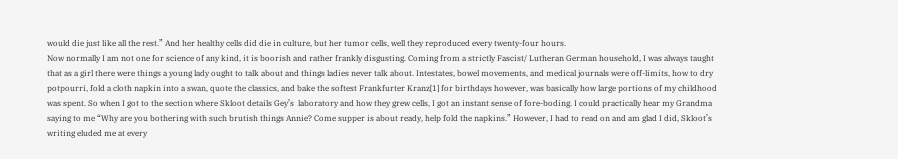would die just like all the rest.” And her healthy cells did die in culture, but her tumor cells, well they reproduced every twenty-four hours.
Now normally I am not one for science of any kind, it is boorish and rather frankly disgusting. Coming from a strictly Fascist/ Lutheran German household, I was always taught that as a girl there were things a young lady ought to talk about and things ladies never talk about. Intestates, bowel movements, and medical journals were off-limits, how to dry potpourri, fold a cloth napkin into a swan, quote the classics, and bake the softest Frankfurter Kranz[1] for birthdays however, was basically how large portions of my childhood was spent. So when I got to the section where Skloot details Gey’s  laboratory and how they grew cells, I got an instant sense of fore-boding. I could practically hear my Grandma saying to me “Why are you bothering with such brutish things Annie? Come supper is about ready, help fold the napkins.” However, I had to read on and am glad I did, Skloot’s writing eluded me at every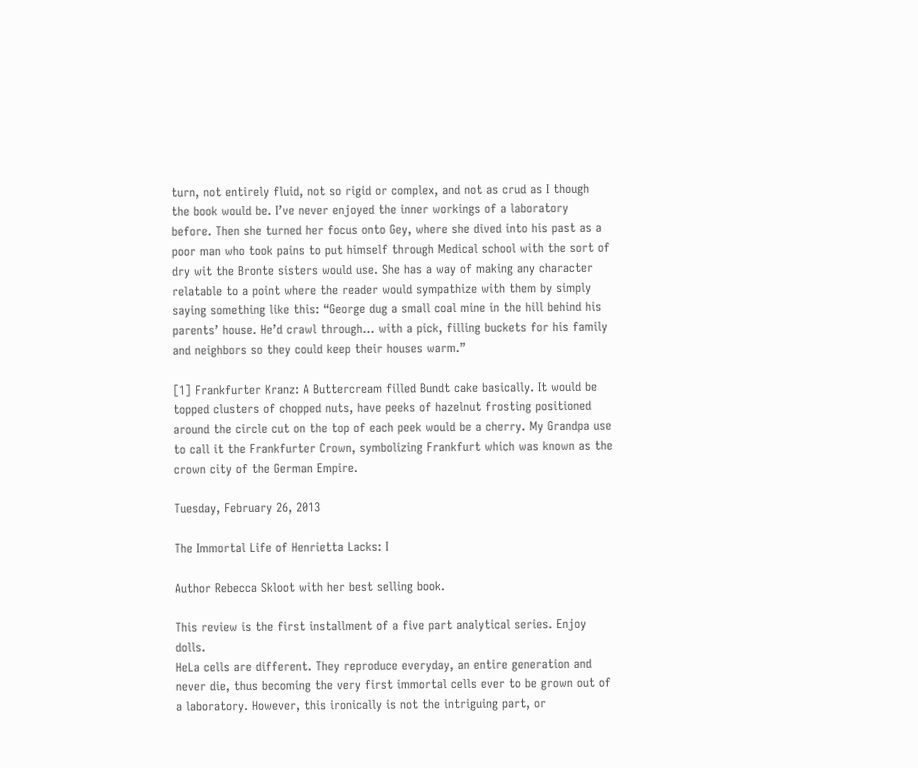turn, not entirely fluid, not so rigid or complex, and not as crud as I though the book would be. I’ve never enjoyed the inner workings of a laboratory before. Then she turned her focus onto Gey, where she dived into his past as a poor man who took pains to put himself through Medical school with the sort of dry wit the Bronte sisters would use. She has a way of making any character relatable to a point where the reader would sympathize with them by simply saying something like this: “George dug a small coal mine in the hill behind his parents’ house. He’d crawl through… with a pick, filling buckets for his family and neighbors so they could keep their houses warm.”

[1] Frankfurter Kranz: A Buttercream filled Bundt cake basically. It would be topped clusters of chopped nuts, have peeks of hazelnut frosting positioned around the circle cut on the top of each peek would be a cherry. My Grandpa use to call it the Frankfurter Crown, symbolizing Frankfurt which was known as the crown city of the German Empire.

Tuesday, February 26, 2013

The Immortal Life of Henrietta Lacks: I

Author Rebecca Skloot with her best selling book.

This review is the first installment of a five part analytical series. Enjoy dolls.
HeLa cells are different. They reproduce everyday, an entire generation and never die, thus becoming the very first immortal cells ever to be grown out of a laboratory. However, this ironically is not the intriguing part, or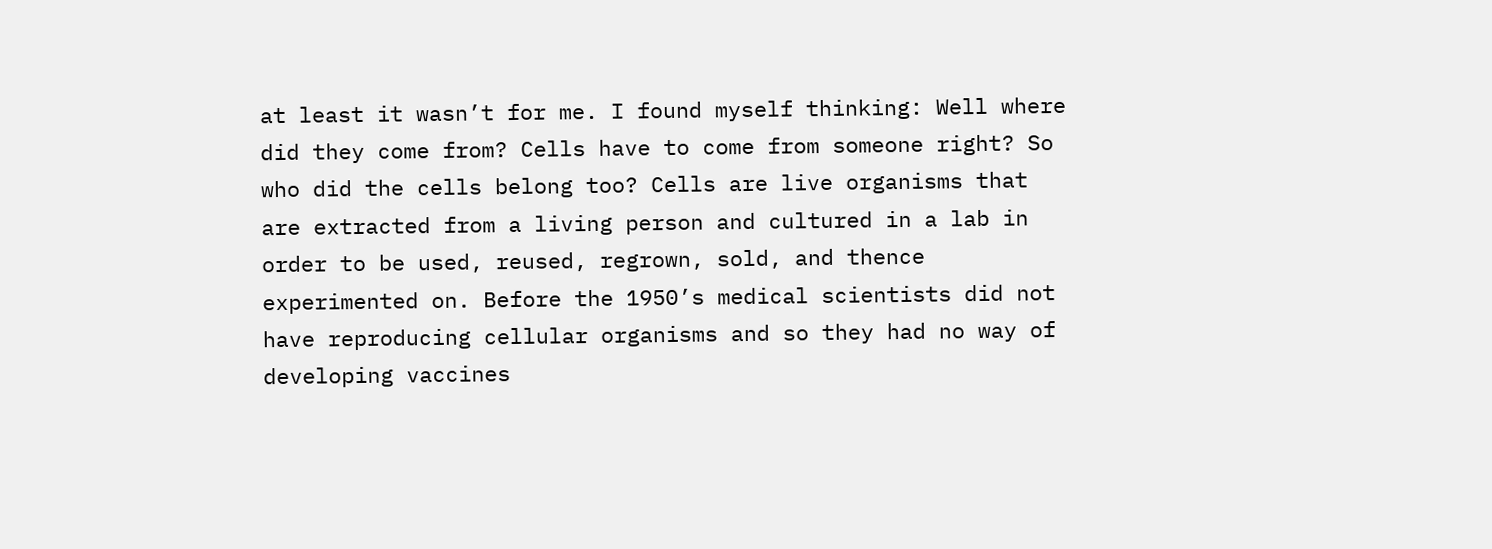at least it wasn’t for me. I found myself thinking: Well where did they come from? Cells have to come from someone right? So who did the cells belong too? Cells are live organisms that are extracted from a living person and cultured in a lab in order to be used, reused, regrown, sold, and thence experimented on. Before the 1950’s medical scientists did not have reproducing cellular organisms and so they had no way of developing vaccines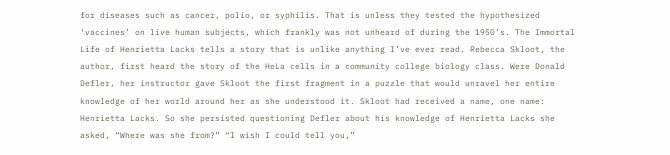for diseases such as cancer, polio, or syphilis. That is unless they tested the hypothesized ‘vaccines’ on live human subjects, which frankly was not unheard of during the 1950’s. The Immortal Life of Henrietta Lacks tells a story that is unlike anything I’ve ever read. Rebecca Skloot, the author, first heard the story of the HeLa cells in a community college biology class. Were Donald Defler, her instructor gave Skloot the first fragment in a puzzle that would unravel her entire knowledge of her world around her as she understood it. Skloot had received a name, one name: Henrietta Lacks. So she persisted questioning Defler about his knowledge of Henrietta Lacks she asked, “Where was she from?” “I wish I could tell you,”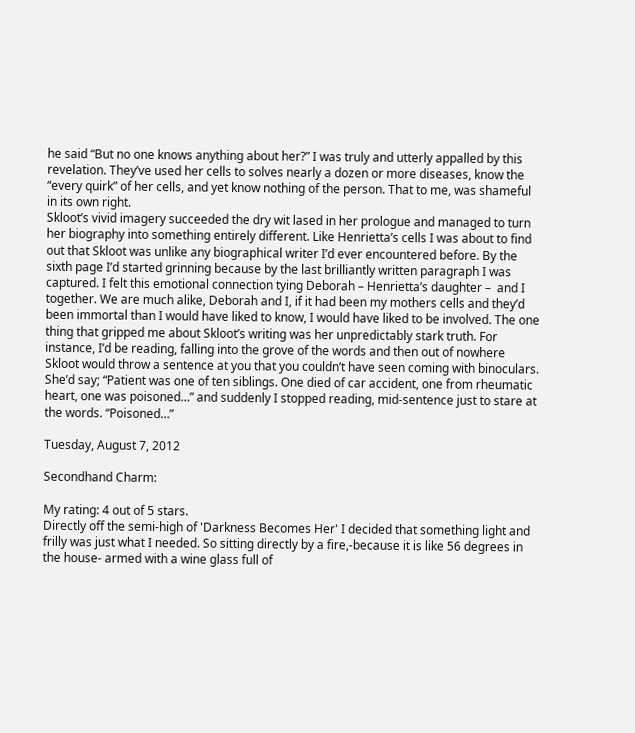he said “But no one knows anything about her?” I was truly and utterly appalled by this revelation. They’ve used her cells to solves nearly a dozen or more diseases, know the “every quirk” of her cells, and yet know nothing of the person. That to me, was shameful in its own right.
Skloot’s vivid imagery succeeded the dry wit lased in her prologue and managed to turn her biography into something entirely different. Like Henrietta’s cells I was about to find out that Skloot was unlike any biographical writer I’d ever encountered before. By the sixth page I’d started grinning because by the last brilliantly written paragraph I was captured. I felt this emotional connection tying Deborah – Henrietta’s daughter –  and I together. We are much alike, Deborah and I, if it had been my mothers cells and they’d been immortal than I would have liked to know, I would have liked to be involved. The one thing that gripped me about Skloot’s writing was her unpredictably stark truth. For instance, I’d be reading, falling into the grove of the words and then out of nowhere Skloot would throw a sentence at you that you couldn’t have seen coming with binoculars. She’d say; “Patient was one of ten siblings. One died of car accident, one from rheumatic heart, one was poisoned…” and suddenly I stopped reading, mid-sentence just to stare at the words. “Poisoned…”

Tuesday, August 7, 2012

Secondhand Charm:

My rating: 4 out of 5 stars.
Directly off the semi-high of 'Darkness Becomes Her' I decided that something light and frilly was just what I needed. So sitting directly by a fire,-because it is like 56 degrees in the house- armed with a wine glass full of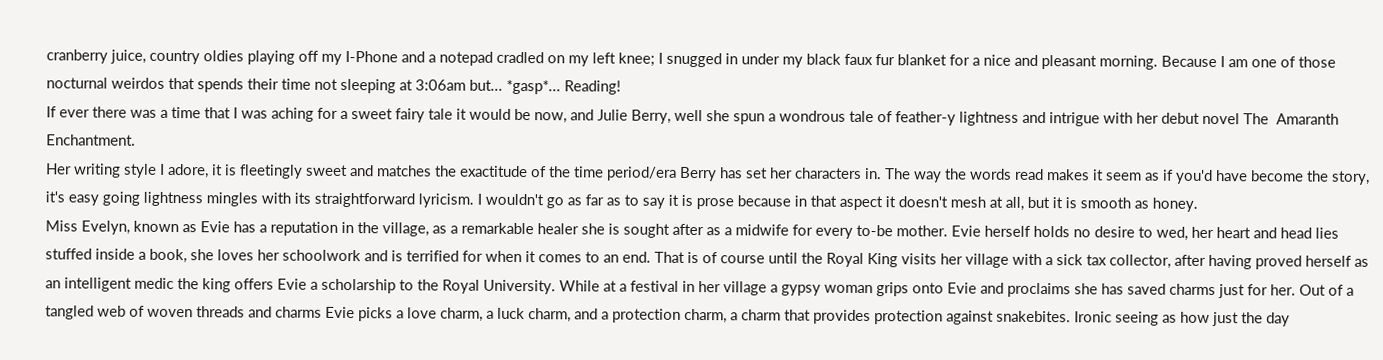cranberry juice, country oldies playing off my I-Phone and a notepad cradled on my left knee; I snugged in under my black faux fur blanket for a nice and pleasant morning. Because I am one of those nocturnal weirdos that spends their time not sleeping at 3:06am but... *gasp*... Reading!
If ever there was a time that I was aching for a sweet fairy tale it would be now, and Julie Berry, well she spun a wondrous tale of feather-y lightness and intrigue with her debut novel The  Amaranth Enchantment.
Her writing style I adore, it is fleetingly sweet and matches the exactitude of the time period/era Berry has set her characters in. The way the words read makes it seem as if you'd have become the story, it's easy going lightness mingles with its straightforward lyricism. I wouldn't go as far as to say it is prose because in that aspect it doesn't mesh at all, but it is smooth as honey.
Miss Evelyn, known as Evie has a reputation in the village, as a remarkable healer she is sought after as a midwife for every to-be mother. Evie herself holds no desire to wed, her heart and head lies stuffed inside a book, she loves her schoolwork and is terrified for when it comes to an end. That is of course until the Royal King visits her village with a sick tax collector, after having proved herself as an intelligent medic the king offers Evie a scholarship to the Royal University. While at a festival in her village a gypsy woman grips onto Evie and proclaims she has saved charms just for her. Out of a tangled web of woven threads and charms Evie picks a love charm, a luck charm, and a protection charm, a charm that provides protection against snakebites. Ironic seeing as how just the day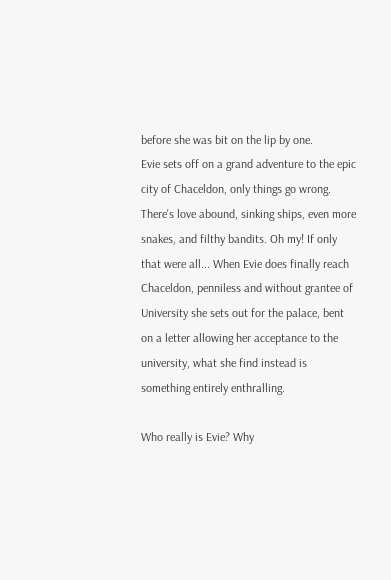before she was bit on the lip by one.
Evie sets off on a grand adventure to the epic city of Chaceldon, only things go wrong. There's love abound, sinking ships, even more snakes, and filthy bandits. Oh my! If only that were all... When Evie does finally reach Chaceldon, penniless and without grantee of University she sets out for the palace, bent on a letter allowing her acceptance to the university, what she find instead is something entirely enthralling.

Who really is Evie? Why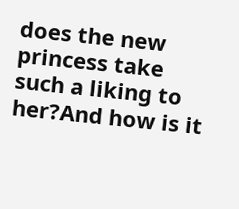does the new princess take such a liking to her?And how is it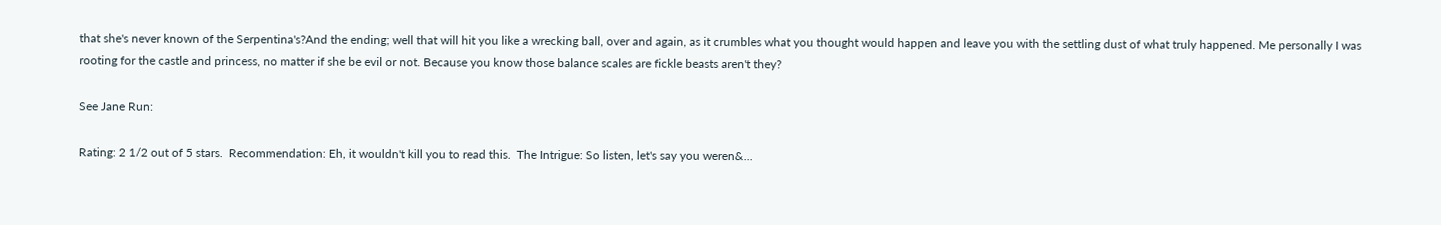that she's never known of the Serpentina's?And the ending; well that will hit you like a wrecking ball, over and again, as it crumbles what you thought would happen and leave you with the settling dust of what truly happened. Me personally I was rooting for the castle and princess, no matter if she be evil or not. Because you know those balance scales are fickle beasts aren't they?

See Jane Run:

Rating: 2 1/2 out of 5 stars.  Recommendation: Eh, it wouldn't kill you to read this.  The Intrigue: So listen, let's say you weren&...